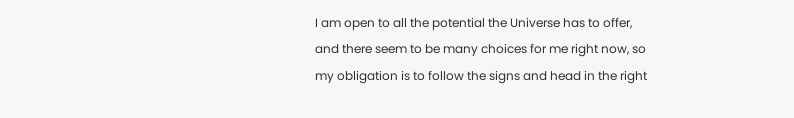I am open to all the potential the Universe has to offer, and there seem to be many choices for me right now, so my obligation is to follow the signs and head in the right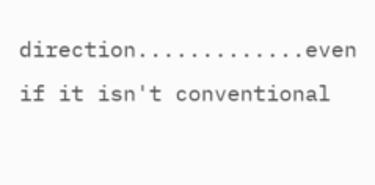direction.............even if it isn't conventional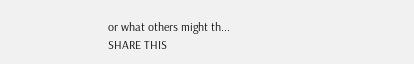or what others might th...
SHARE THIS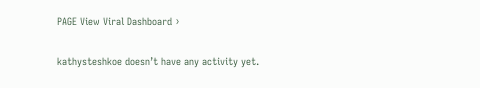PAGE View Viral Dashboard ›

kathysteshkoe doesn’t have any activity yet.